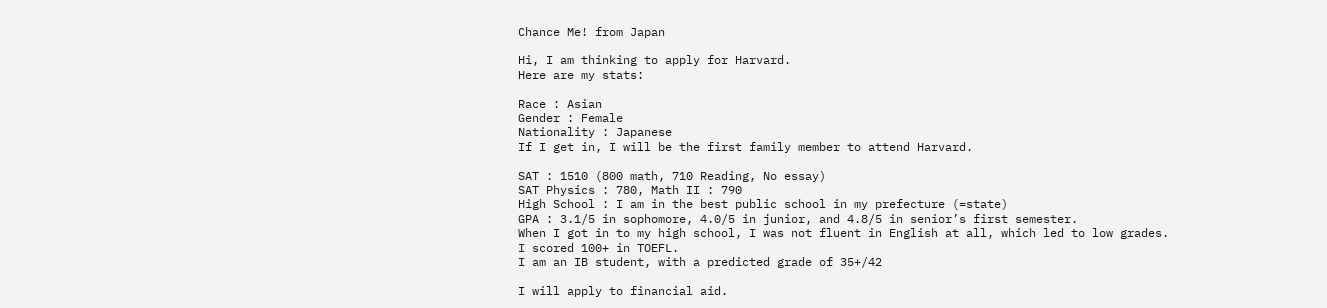Chance Me! from Japan

Hi, I am thinking to apply for Harvard.
Here are my stats:

Race : Asian
Gender : Female
Nationality : Japanese
If I get in, I will be the first family member to attend Harvard.

SAT : 1510 (800 math, 710 Reading, No essay)
SAT Physics : 780, Math II : 790
High School : I am in the best public school in my prefecture (=state)
GPA : 3.1/5 in sophomore, 4.0/5 in junior, and 4.8/5 in senior’s first semester.
When I got in to my high school, I was not fluent in English at all, which led to low grades.
I scored 100+ in TOEFL.
I am an IB student, with a predicted grade of 35+/42

I will apply to financial aid.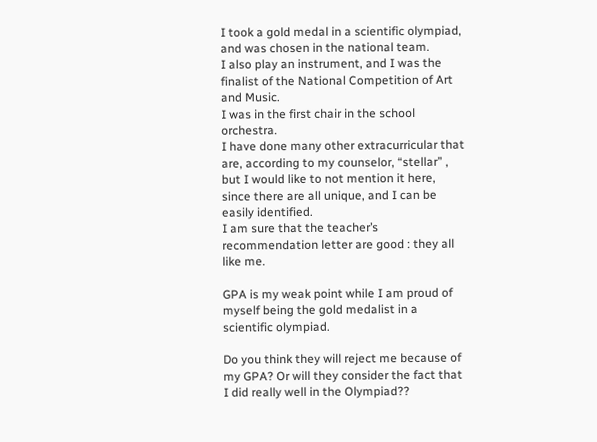I took a gold medal in a scientific olympiad, and was chosen in the national team.
I also play an instrument, and I was the finalist of the National Competition of Art and Music.
I was in the first chair in the school orchestra.
I have done many other extracurricular that are, according to my counselor, “stellar” , but I would like to not mention it here, since there are all unique, and I can be easily identified.
I am sure that the teacher’s recommendation letter are good : they all like me.

GPA is my weak point while I am proud of myself being the gold medalist in a scientific olympiad.

Do you think they will reject me because of my GPA? Or will they consider the fact that I did really well in the Olympiad??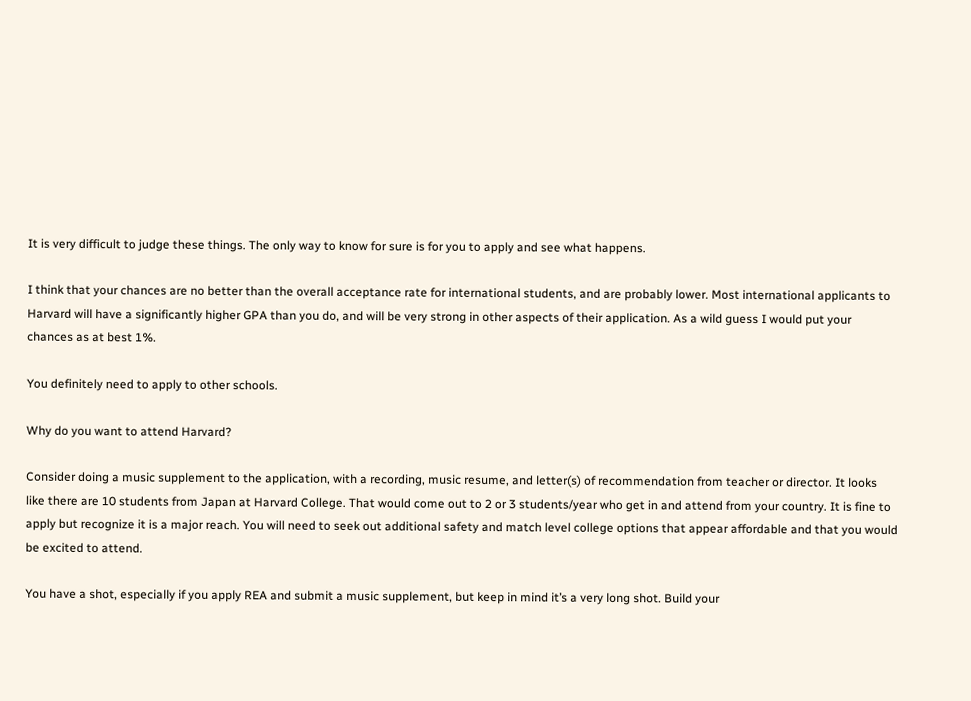It is very difficult to judge these things. The only way to know for sure is for you to apply and see what happens.

I think that your chances are no better than the overall acceptance rate for international students, and are probably lower. Most international applicants to Harvard will have a significantly higher GPA than you do, and will be very strong in other aspects of their application. As a wild guess I would put your chances as at best 1%.

You definitely need to apply to other schools.

Why do you want to attend Harvard?

Consider doing a music supplement to the application, with a recording, music resume, and letter(s) of recommendation from teacher or director. It looks like there are 10 students from Japan at Harvard College. That would come out to 2 or 3 students/year who get in and attend from your country. It is fine to apply but recognize it is a major reach. You will need to seek out additional safety and match level college options that appear affordable and that you would be excited to attend.

You have a shot, especially if you apply REA and submit a music supplement, but keep in mind it’s a very long shot. Build your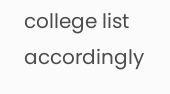college list accordingly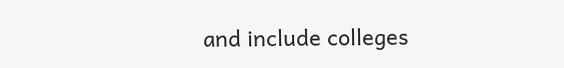and include colleges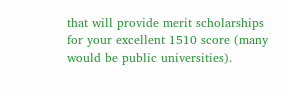that will provide merit scholarships for your excellent 1510 score (many would be public universities).